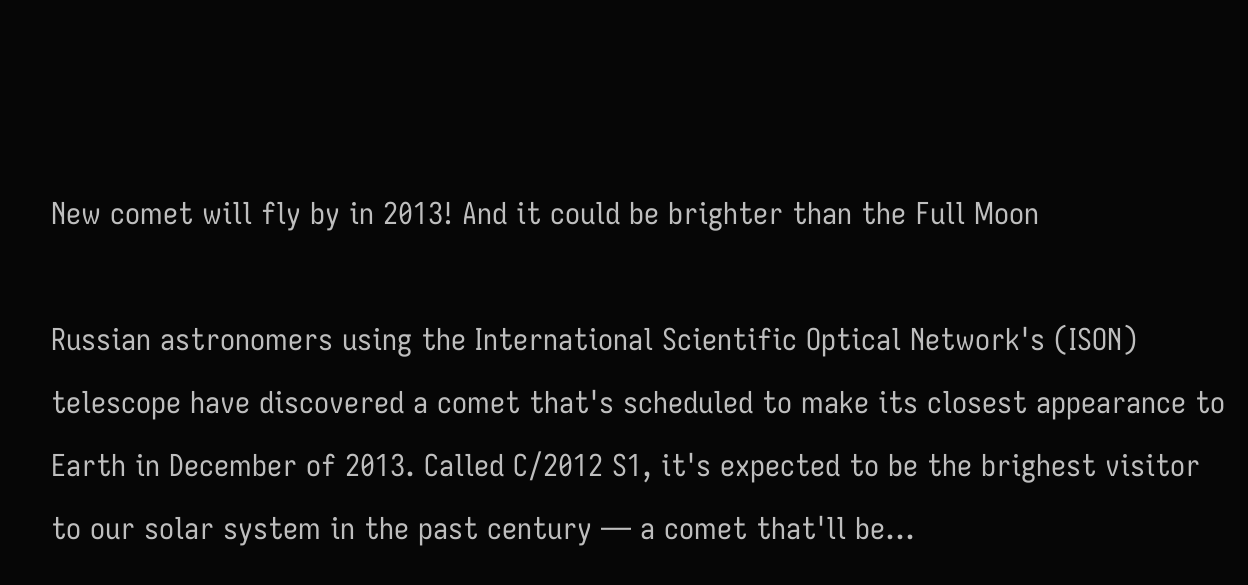New comet will fly by in 2013! And it could be brighter than the Full Moon

Russian astronomers using the International Scientific Optical Network's (ISON) telescope have discovered a comet that's scheduled to make its closest appearance to Earth in December of 2013. Called C/2012 S1, it's expected to be the brighest visitor to our solar system in the past century — a comet that'll be…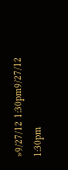»9/27/12 1:30pm9/27/12 1:30pm